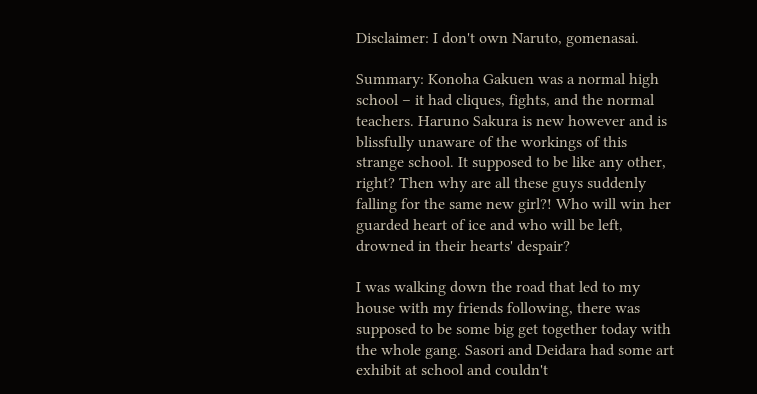Disclaimer: I don't own Naruto, gomenasai.

Summary: Konoha Gakuen was a normal high school – it had cliques, fights, and the normal teachers. Haruno Sakura is new however and is blissfully unaware of the workings of this strange school. It supposed to be like any other, right? Then why are all these guys suddenly falling for the same new girl?! Who will win her guarded heart of ice and who will be left, drowned in their hearts' despair?

I was walking down the road that led to my house with my friends following, there was supposed to be some big get together today with the whole gang. Sasori and Deidara had some art exhibit at school and couldn't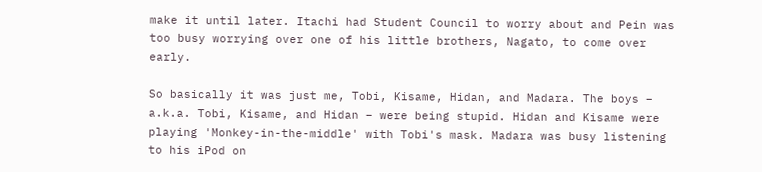make it until later. Itachi had Student Council to worry about and Pein was too busy worrying over one of his little brothers, Nagato, to come over early.

So basically it was just me, Tobi, Kisame, Hidan, and Madara. The boys – a.k.a. Tobi, Kisame, and Hidan – were being stupid. Hidan and Kisame were playing 'Monkey-in-the-middle' with Tobi's mask. Madara was busy listening to his iPod on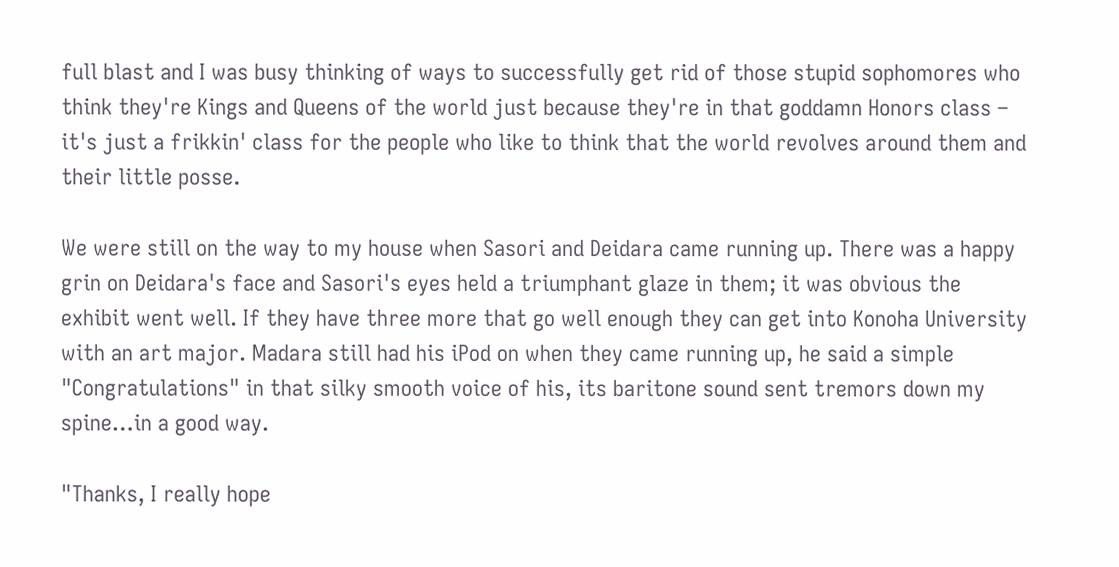full blast and I was busy thinking of ways to successfully get rid of those stupid sophomores who think they're Kings and Queens of the world just because they're in that goddamn Honors class – it's just a frikkin' class for the people who like to think that the world revolves around them and their little posse.

We were still on the way to my house when Sasori and Deidara came running up. There was a happy grin on Deidara's face and Sasori's eyes held a triumphant glaze in them; it was obvious the exhibit went well. If they have three more that go well enough they can get into Konoha University with an art major. Madara still had his iPod on when they came running up, he said a simple "Congratulations" in that silky smooth voice of his, its baritone sound sent tremors down my spine…in a good way.

"Thanks, I really hope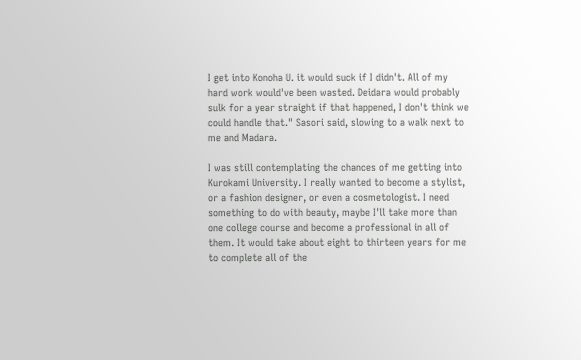I get into Konoha U. it would suck if I didn't. All of my hard work would've been wasted. Deidara would probably sulk for a year straight if that happened, I don't think we could handle that." Sasori said, slowing to a walk next to me and Madara.

I was still contemplating the chances of me getting into Kurokami University. I really wanted to become a stylist, or a fashion designer, or even a cosmetologist. I need something to do with beauty, maybe I'll take more than one college course and become a professional in all of them. It would take about eight to thirteen years for me to complete all of the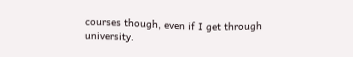courses though, even if I get through university.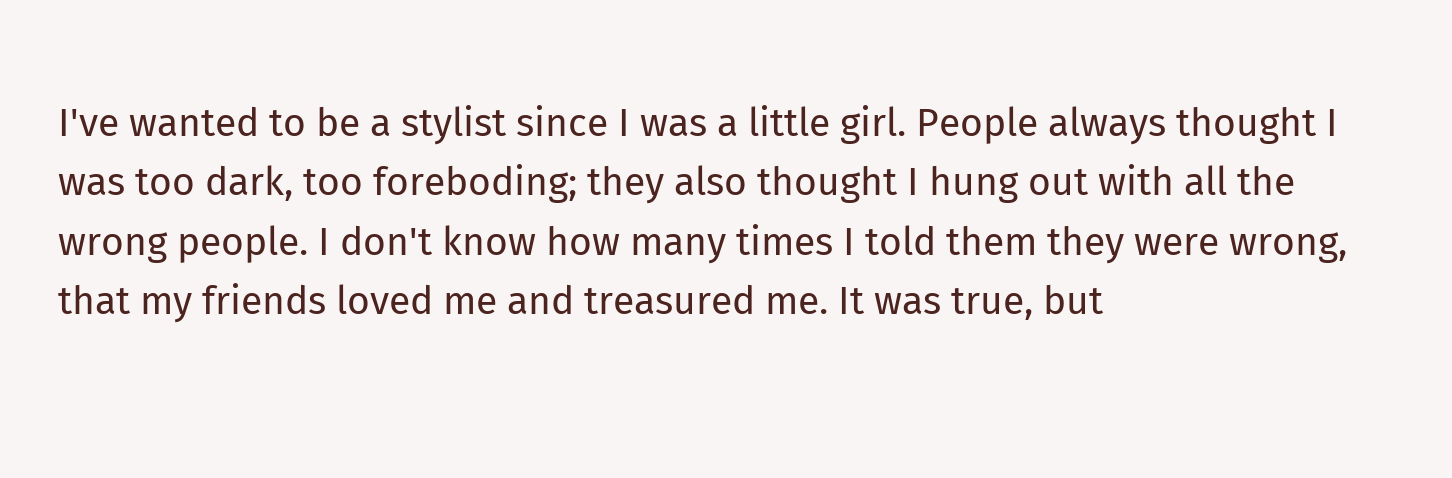I've wanted to be a stylist since I was a little girl. People always thought I was too dark, too foreboding; they also thought I hung out with all the wrong people. I don't know how many times I told them they were wrong, that my friends loved me and treasured me. It was true, but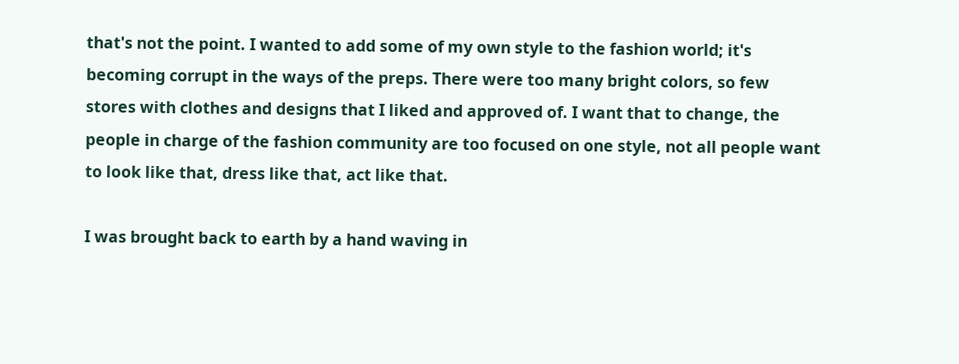that's not the point. I wanted to add some of my own style to the fashion world; it's becoming corrupt in the ways of the preps. There were too many bright colors, so few stores with clothes and designs that I liked and approved of. I want that to change, the people in charge of the fashion community are too focused on one style, not all people want to look like that, dress like that, act like that.

I was brought back to earth by a hand waving in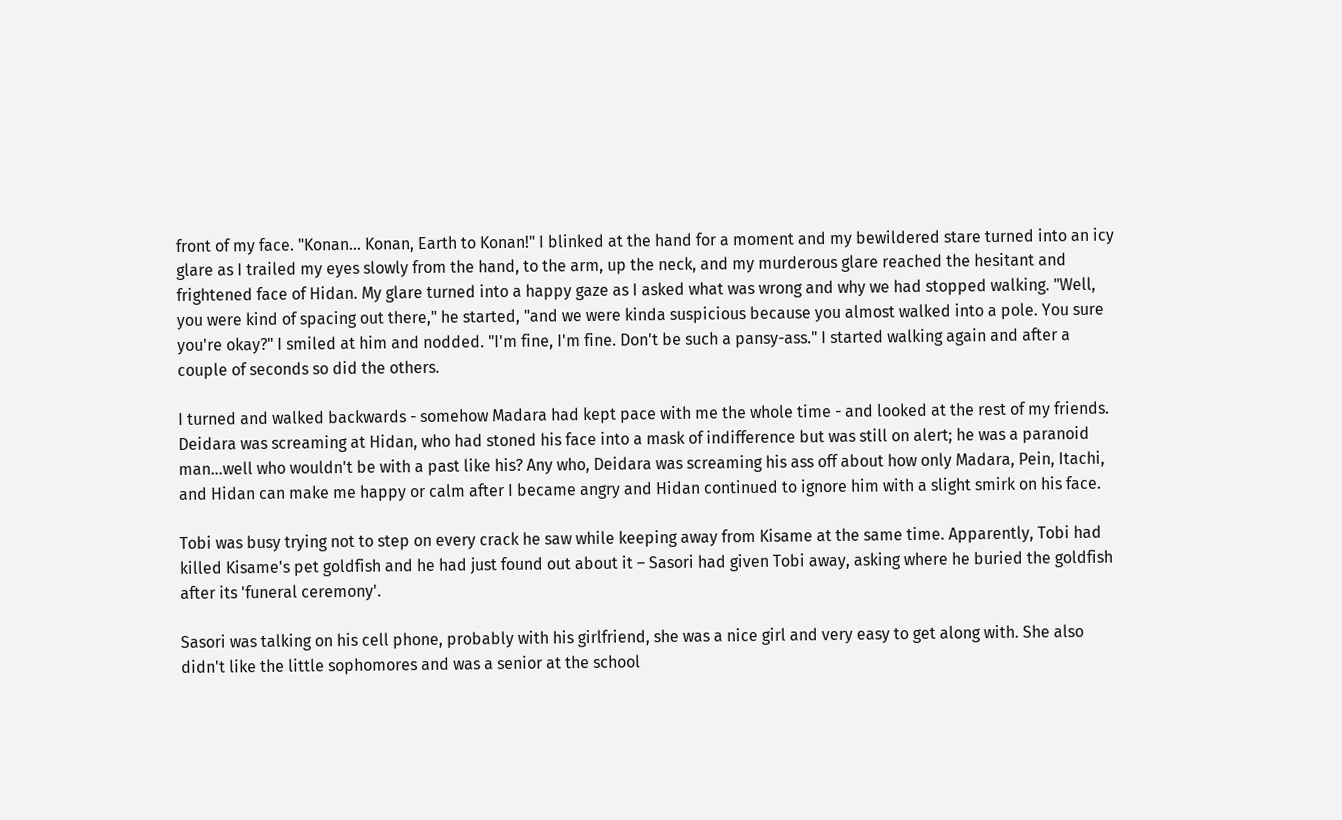front of my face. "Konan… Konan, Earth to Konan!" I blinked at the hand for a moment and my bewildered stare turned into an icy glare as I trailed my eyes slowly from the hand, to the arm, up the neck, and my murderous glare reached the hesitant and frightened face of Hidan. My glare turned into a happy gaze as I asked what was wrong and why we had stopped walking. "Well, you were kind of spacing out there," he started, "and we were kinda suspicious because you almost walked into a pole. You sure you're okay?" I smiled at him and nodded. "I'm fine, I'm fine. Don't be such a pansy-ass." I started walking again and after a couple of seconds so did the others.

I turned and walked backwards - somehow Madara had kept pace with me the whole time - and looked at the rest of my friends. Deidara was screaming at Hidan, who had stoned his face into a mask of indifference but was still on alert; he was a paranoid man…well who wouldn't be with a past like his? Any who, Deidara was screaming his ass off about how only Madara, Pein, Itachi, and Hidan can make me happy or calm after I became angry and Hidan continued to ignore him with a slight smirk on his face.

Tobi was busy trying not to step on every crack he saw while keeping away from Kisame at the same time. Apparently, Tobi had killed Kisame's pet goldfish and he had just found out about it – Sasori had given Tobi away, asking where he buried the goldfish after its 'funeral ceremony'.

Sasori was talking on his cell phone, probably with his girlfriend, she was a nice girl and very easy to get along with. She also didn't like the little sophomores and was a senior at the school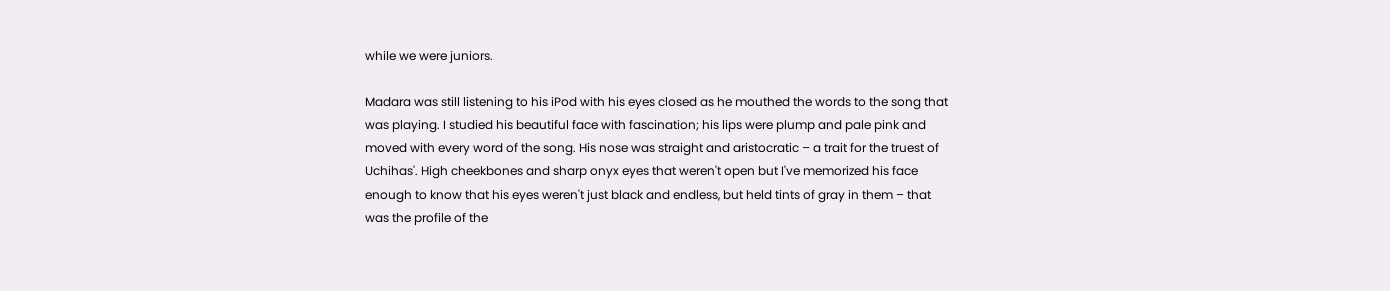while we were juniors.

Madara was still listening to his iPod with his eyes closed as he mouthed the words to the song that was playing. I studied his beautiful face with fascination; his lips were plump and pale pink and moved with every word of the song. His nose was straight and aristocratic – a trait for the truest of Uchihas'. High cheekbones and sharp onyx eyes that weren't open but I've memorized his face enough to know that his eyes weren't just black and endless, but held tints of gray in them – that was the profile of the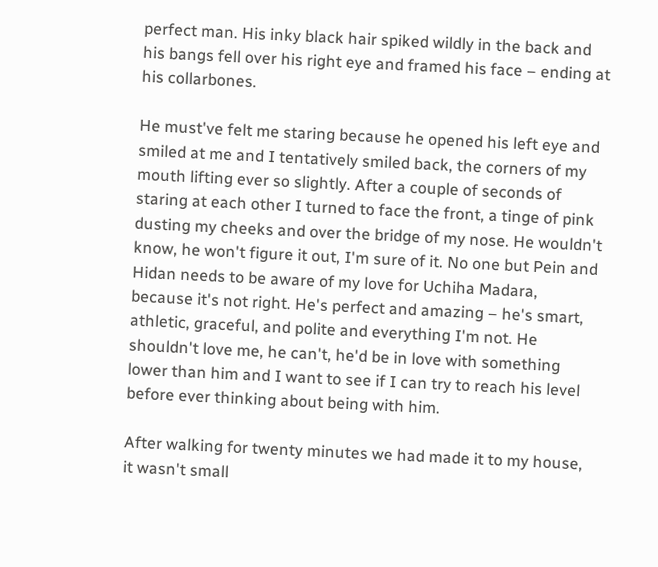perfect man. His inky black hair spiked wildly in the back and his bangs fell over his right eye and framed his face – ending at his collarbones.

He must've felt me staring because he opened his left eye and smiled at me and I tentatively smiled back, the corners of my mouth lifting ever so slightly. After a couple of seconds of staring at each other I turned to face the front, a tinge of pink dusting my cheeks and over the bridge of my nose. He wouldn't know, he won't figure it out, I'm sure of it. No one but Pein and Hidan needs to be aware of my love for Uchiha Madara, because it's not right. He's perfect and amazing – he's smart, athletic, graceful, and polite and everything I'm not. He shouldn't love me, he can't, he'd be in love with something lower than him and I want to see if I can try to reach his level before ever thinking about being with him.

After walking for twenty minutes we had made it to my house, it wasn't small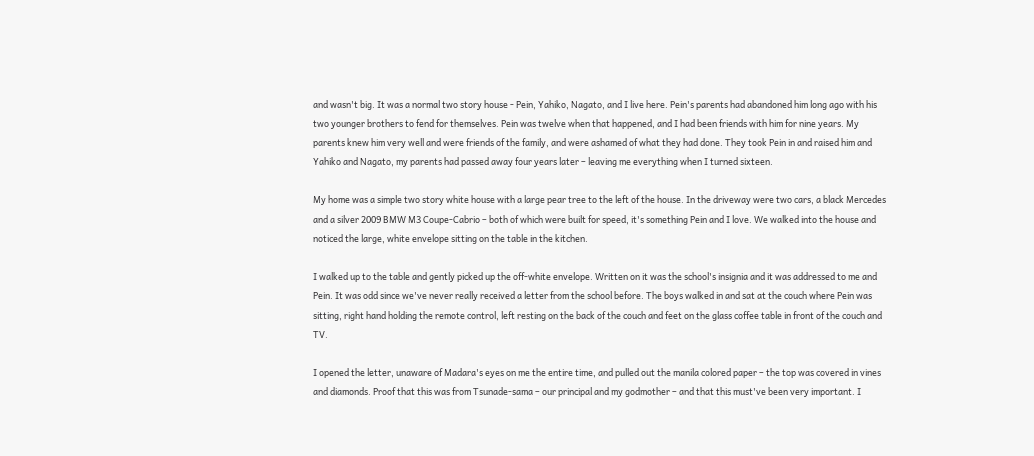and wasn't big. It was a normal two story house - Pein, Yahiko, Nagato, and I live here. Pein's parents had abandoned him long ago with his two younger brothers to fend for themselves. Pein was twelve when that happened, and I had been friends with him for nine years. My parents knew him very well and were friends of the family, and were ashamed of what they had done. They took Pein in and raised him and Yahiko and Nagato, my parents had passed away four years later – leaving me everything when I turned sixteen.

My home was a simple two story white house with a large pear tree to the left of the house. In the driveway were two cars, a black Mercedes and a silver 2009 BMW M3 Coupe-Cabrio – both of which were built for speed, it's something Pein and I love. We walked into the house and noticed the large, white envelope sitting on the table in the kitchen.

I walked up to the table and gently picked up the off-white envelope. Written on it was the school's insignia and it was addressed to me and Pein. It was odd since we've never really received a letter from the school before. The boys walked in and sat at the couch where Pein was sitting, right hand holding the remote control, left resting on the back of the couch and feet on the glass coffee table in front of the couch and TV.

I opened the letter, unaware of Madara's eyes on me the entire time, and pulled out the manila colored paper – the top was covered in vines and diamonds. Proof that this was from Tsunade-sama – our principal and my godmother – and that this must've been very important. I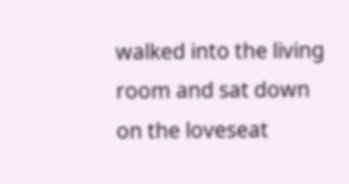walked into the living room and sat down on the loveseat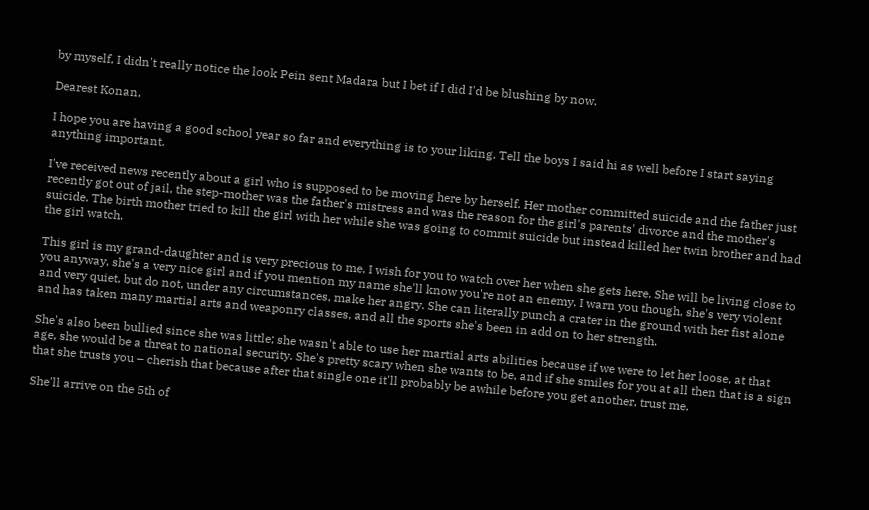by myself, I didn't really notice the look Pein sent Madara but I bet if I did I'd be blushing by now.

Dearest Konan,

I hope you are having a good school year so far and everything is to your liking. Tell the boys I said hi as well before I start saying anything important.

I've received news recently about a girl who is supposed to be moving here by herself. Her mother committed suicide and the father just recently got out of jail, the step-mother was the father's mistress and was the reason for the girl's parents' divorce and the mother's suicide. The birth mother tried to kill the girl with her while she was going to commit suicide but instead killed her twin brother and had the girl watch.

This girl is my grand-daughter and is very precious to me, I wish for you to watch over her when she gets here. She will be living close to you anyway, she's a very nice girl and if you mention my name she'll know you're not an enemy. I warn you though, she's very violent and very quiet, but do not, under any circumstances, make her angry. She can literally punch a crater in the ground with her fist alone and has taken many martial arts and weaponry classes, and all the sports she's been in add on to her strength.

She's also been bullied since she was little; she wasn't able to use her martial arts abilities because if we were to let her loose, at that age, she would be a threat to national security. She's pretty scary when she wants to be, and if she smiles for you at all then that is a sign that she trusts you – cherish that because after that single one it'll probably be awhile before you get another, trust me.

She'll arrive on the 5th of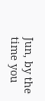Jun, by the time you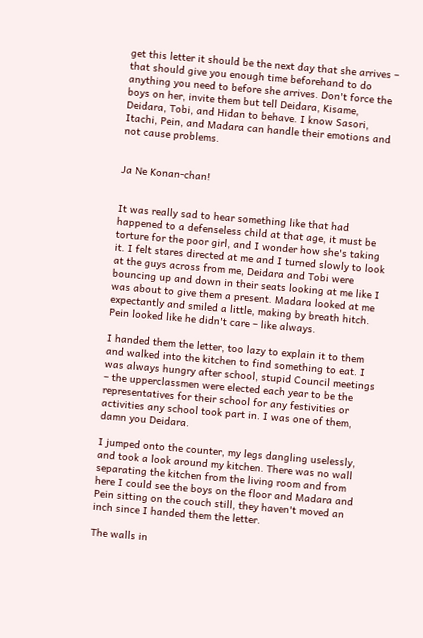get this letter it should be the next day that she arrives – that should give you enough time beforehand to do anything you need to before she arrives. Don't force the boys on her, invite them but tell Deidara, Kisame, Deidara, Tobi, and Hidan to behave. I know Sasori, Itachi, Pein, and Madara can handle their emotions and not cause problems.


Ja Ne Konan-chan!


It was really sad to hear something like that had happened to a defenseless child at that age, it must be torture for the poor girl, and I wonder how she's taking it. I felt stares directed at me and I turned slowly to look at the guys across from me, Deidara and Tobi were bouncing up and down in their seats looking at me like I was about to give them a present. Madara looked at me expectantly and smiled a little, making by breath hitch. Pein looked like he didn't care – like always.

I handed them the letter, too lazy to explain it to them and walked into the kitchen to find something to eat. I was always hungry after school, stupid Council meetings – the upperclassmen were elected each year to be the representatives for their school for any festivities or activities any school took part in. I was one of them, damn you Deidara.

I jumped onto the counter, my legs dangling uselessly, and took a look around my kitchen. There was no wall separating the kitchen from the living room and from here I could see the boys on the floor and Madara and Pein sitting on the couch still, they haven't moved an inch since I handed them the letter.

The walls in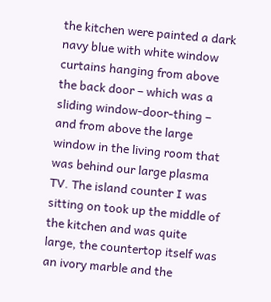the kitchen were painted a dark navy blue with white window curtains hanging from above the back door – which was a sliding window-door-thing – and from above the large window in the living room that was behind our large plasma TV. The island counter I was sitting on took up the middle of the kitchen and was quite large, the countertop itself was an ivory marble and the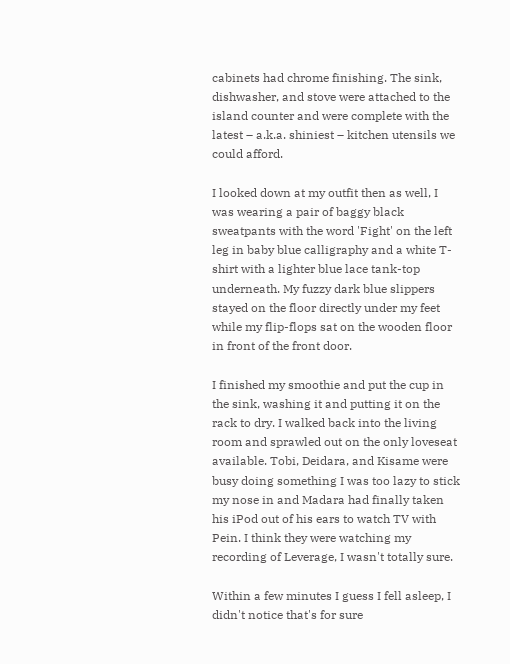cabinets had chrome finishing. The sink, dishwasher, and stove were attached to the island counter and were complete with the latest – a.k.a. shiniest – kitchen utensils we could afford.

I looked down at my outfit then as well, I was wearing a pair of baggy black sweatpants with the word 'Fight' on the left leg in baby blue calligraphy and a white T-shirt with a lighter blue lace tank-top underneath. My fuzzy dark blue slippers stayed on the floor directly under my feet while my flip-flops sat on the wooden floor in front of the front door.

I finished my smoothie and put the cup in the sink, washing it and putting it on the rack to dry. I walked back into the living room and sprawled out on the only loveseat available. Tobi, Deidara, and Kisame were busy doing something I was too lazy to stick my nose in and Madara had finally taken his iPod out of his ears to watch TV with Pein. I think they were watching my recording of Leverage, I wasn't totally sure.

Within a few minutes I guess I fell asleep, I didn't notice that's for sure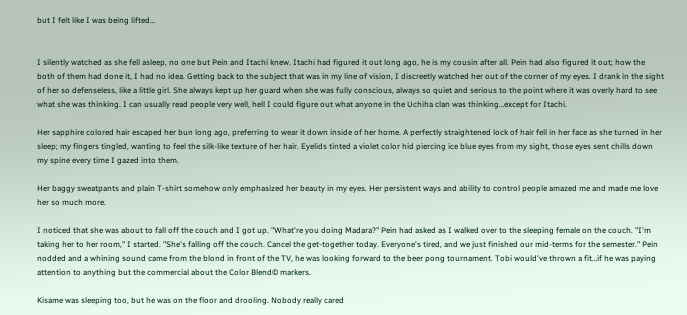but I felt like I was being lifted…


I silently watched as she fell asleep, no one but Pein and Itachi knew. Itachi had figured it out long ago, he is my cousin after all. Pein had also figured it out; how the both of them had done it, I had no idea. Getting back to the subject that was in my line of vision, I discreetly watched her out of the corner of my eyes. I drank in the sight of her so defenseless, like a little girl. She always kept up her guard when she was fully conscious, always so quiet and serious to the point where it was overly hard to see what she was thinking. I can usually read people very well, hell I could figure out what anyone in the Uchiha clan was thinking…except for Itachi.

Her sapphire colored hair escaped her bun long ago, preferring to wear it down inside of her home. A perfectly straightened lock of hair fell in her face as she turned in her sleep; my fingers tingled, wanting to feel the silk-like texture of her hair. Eyelids tinted a violet color hid piercing ice blue eyes from my sight, those eyes sent chills down my spine every time I gazed into them.

Her baggy sweatpants and plain T-shirt somehow only emphasized her beauty in my eyes. Her persistent ways and ability to control people amazed me and made me love her so much more.

I noticed that she was about to fall off the couch and I got up. "What're you doing Madara?" Pein had asked as I walked over to the sleeping female on the couch. "I'm taking her to her room," I started. "She's falling off the couch. Cancel the get-together today. Everyone's tired, and we just finished our mid-terms for the semester." Pein nodded and a whining sound came from the blond in front of the TV, he was looking forward to the beer pong tournament. Tobi would've thrown a fit…if he was paying attention to anything but the commercial about the Color Blend© markers.

Kisame was sleeping too, but he was on the floor and drooling. Nobody really cared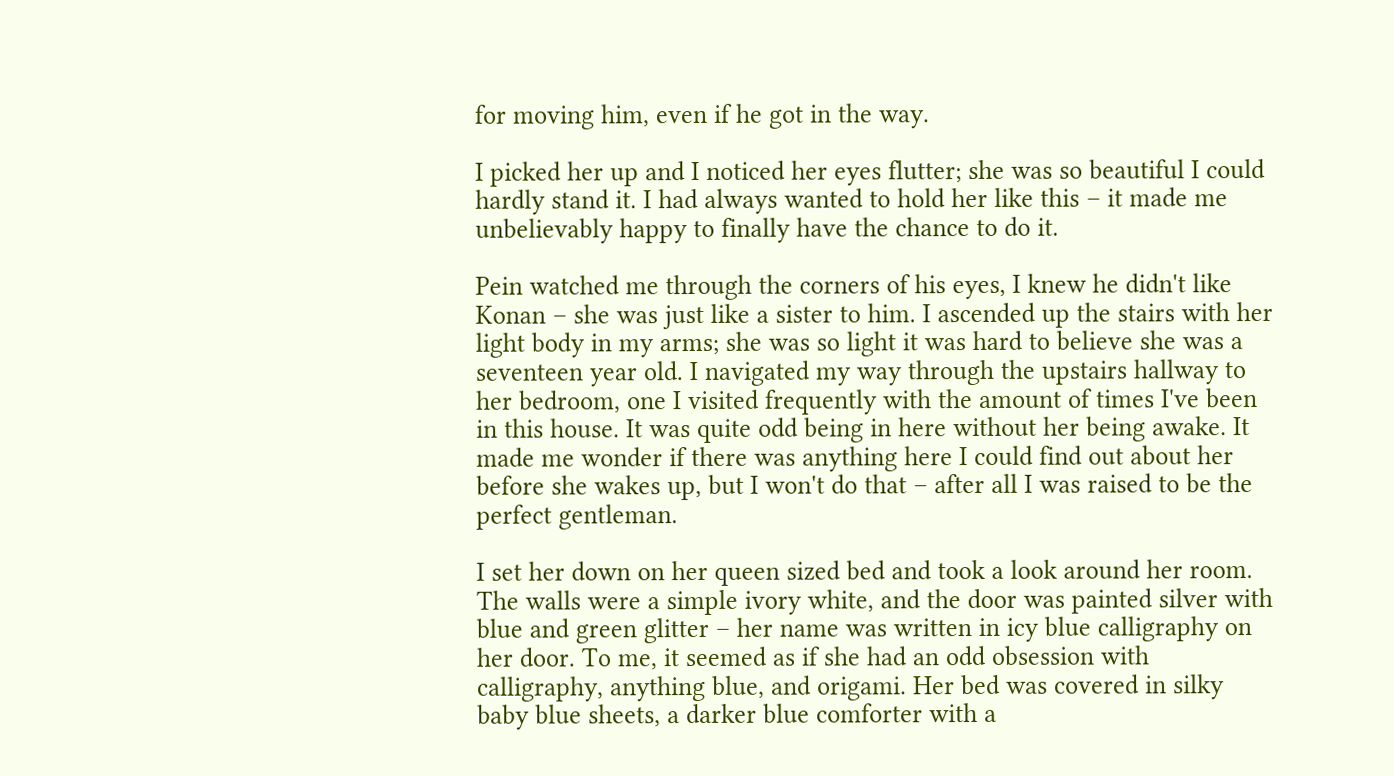for moving him, even if he got in the way.

I picked her up and I noticed her eyes flutter; she was so beautiful I could hardly stand it. I had always wanted to hold her like this – it made me unbelievably happy to finally have the chance to do it.

Pein watched me through the corners of his eyes, I knew he didn't like Konan – she was just like a sister to him. I ascended up the stairs with her light body in my arms; she was so light it was hard to believe she was a seventeen year old. I navigated my way through the upstairs hallway to her bedroom, one I visited frequently with the amount of times I've been in this house. It was quite odd being in here without her being awake. It made me wonder if there was anything here I could find out about her before she wakes up, but I won't do that – after all I was raised to be the perfect gentleman.

I set her down on her queen sized bed and took a look around her room. The walls were a simple ivory white, and the door was painted silver with blue and green glitter – her name was written in icy blue calligraphy on her door. To me, it seemed as if she had an odd obsession with calligraphy, anything blue, and origami. Her bed was covered in silky baby blue sheets, a darker blue comforter with a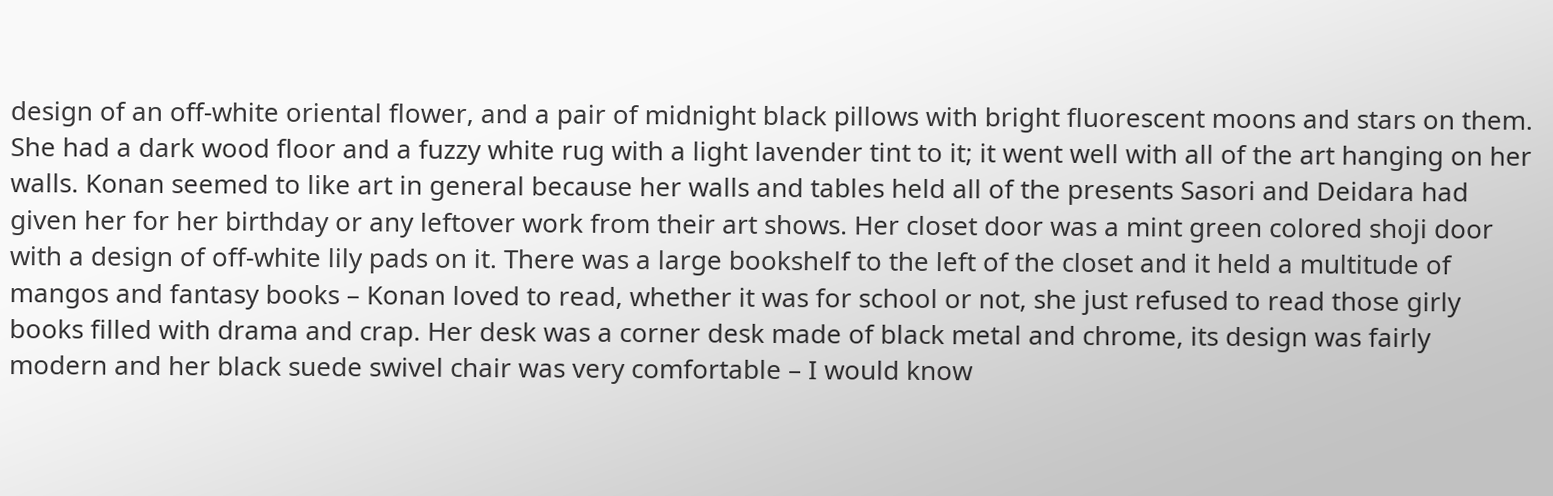design of an off-white oriental flower, and a pair of midnight black pillows with bright fluorescent moons and stars on them. She had a dark wood floor and a fuzzy white rug with a light lavender tint to it; it went well with all of the art hanging on her walls. Konan seemed to like art in general because her walls and tables held all of the presents Sasori and Deidara had given her for her birthday or any leftover work from their art shows. Her closet door was a mint green colored shoji door with a design of off-white lily pads on it. There was a large bookshelf to the left of the closet and it held a multitude of mangos and fantasy books – Konan loved to read, whether it was for school or not, she just refused to read those girly books filled with drama and crap. Her desk was a corner desk made of black metal and chrome, its design was fairly modern and her black suede swivel chair was very comfortable – I would know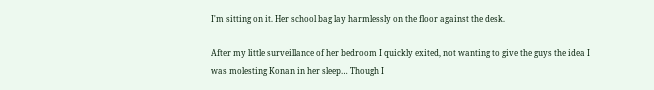I'm sitting on it. Her school bag lay harmlessly on the floor against the desk.

After my little surveillance of her bedroom I quickly exited, not wanting to give the guys the idea I was molesting Konan in her sleep… Though I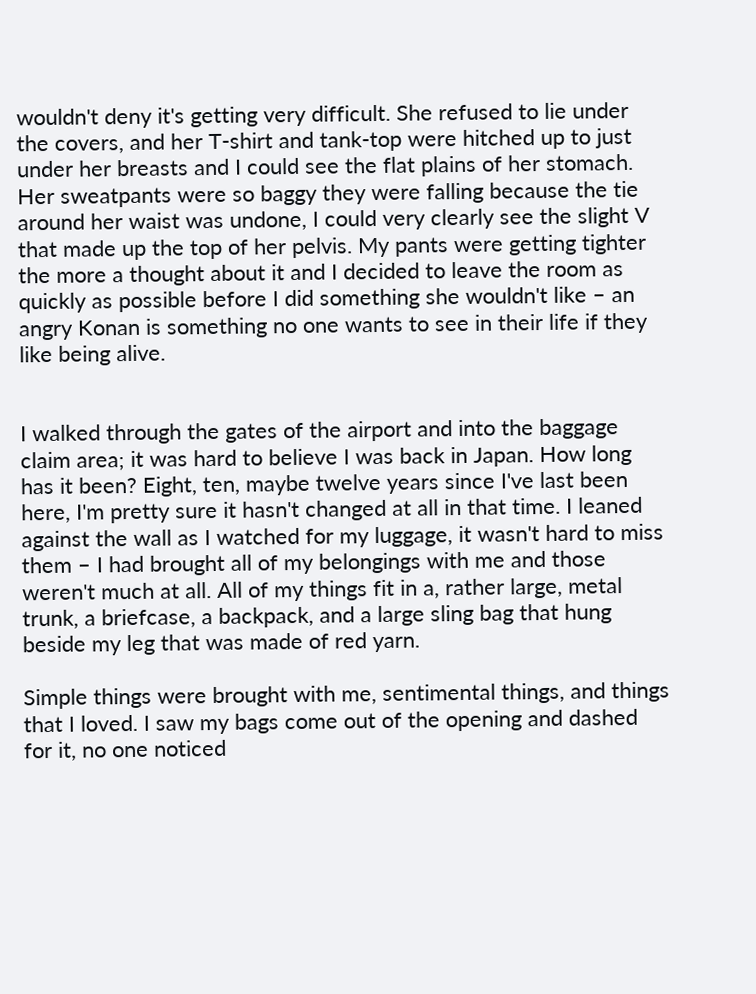wouldn't deny it's getting very difficult. She refused to lie under the covers, and her T-shirt and tank-top were hitched up to just under her breasts and I could see the flat plains of her stomach. Her sweatpants were so baggy they were falling because the tie around her waist was undone, I could very clearly see the slight V that made up the top of her pelvis. My pants were getting tighter the more a thought about it and I decided to leave the room as quickly as possible before I did something she wouldn't like – an angry Konan is something no one wants to see in their life if they like being alive.


I walked through the gates of the airport and into the baggage claim area; it was hard to believe I was back in Japan. How long has it been? Eight, ten, maybe twelve years since I've last been here, I'm pretty sure it hasn't changed at all in that time. I leaned against the wall as I watched for my luggage, it wasn't hard to miss them – I had brought all of my belongings with me and those weren't much at all. All of my things fit in a, rather large, metal trunk, a briefcase, a backpack, and a large sling bag that hung beside my leg that was made of red yarn.

Simple things were brought with me, sentimental things, and things that I loved. I saw my bags come out of the opening and dashed for it, no one noticed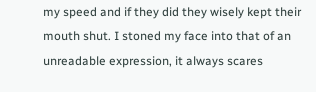my speed and if they did they wisely kept their mouth shut. I stoned my face into that of an unreadable expression, it always scares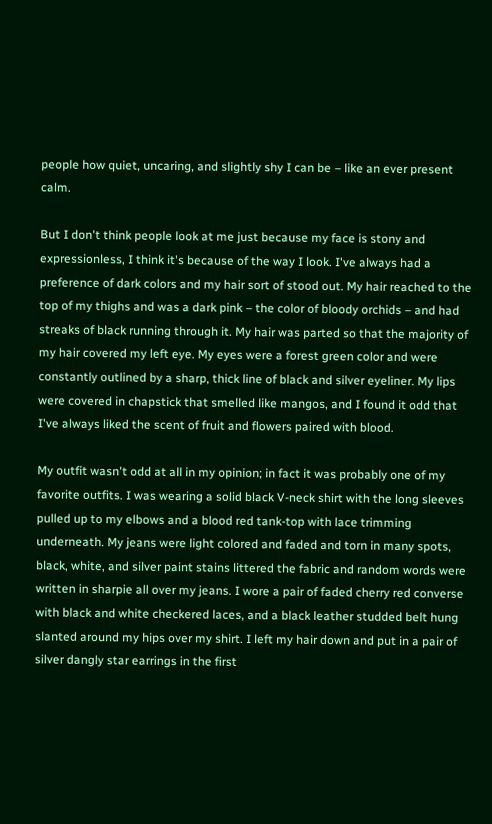people how quiet, uncaring, and slightly shy I can be – like an ever present calm.

But I don't think people look at me just because my face is stony and expressionless, I think it's because of the way I look. I've always had a preference of dark colors and my hair sort of stood out. My hair reached to the top of my thighs and was a dark pink – the color of bloody orchids – and had streaks of black running through it. My hair was parted so that the majority of my hair covered my left eye. My eyes were a forest green color and were constantly outlined by a sharp, thick line of black and silver eyeliner. My lips were covered in chapstick that smelled like mangos, and I found it odd that I've always liked the scent of fruit and flowers paired with blood.

My outfit wasn't odd at all in my opinion; in fact it was probably one of my favorite outfits. I was wearing a solid black V-neck shirt with the long sleeves pulled up to my elbows and a blood red tank-top with lace trimming underneath. My jeans were light colored and faded and torn in many spots, black, white, and silver paint stains littered the fabric and random words were written in sharpie all over my jeans. I wore a pair of faded cherry red converse with black and white checkered laces, and a black leather studded belt hung slanted around my hips over my shirt. I left my hair down and put in a pair of silver dangly star earrings in the first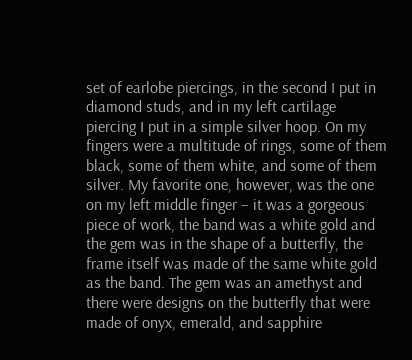set of earlobe piercings, in the second I put in diamond studs, and in my left cartilage piercing I put in a simple silver hoop. On my fingers were a multitude of rings, some of them black, some of them white, and some of them silver. My favorite one, however, was the one on my left middle finger – it was a gorgeous piece of work, the band was a white gold and the gem was in the shape of a butterfly, the frame itself was made of the same white gold as the band. The gem was an amethyst and there were designs on the butterfly that were made of onyx, emerald, and sapphire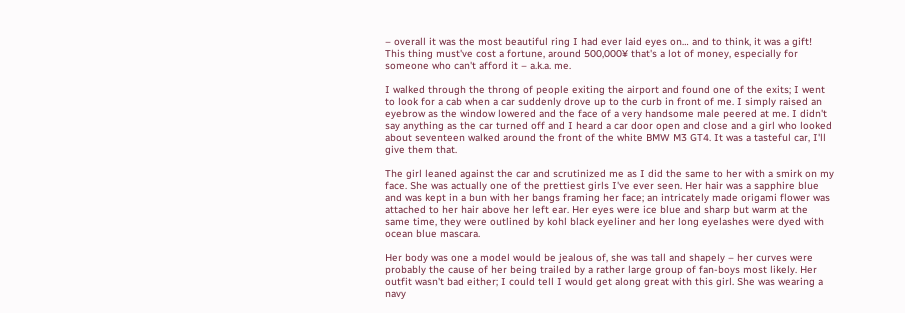– overall it was the most beautiful ring I had ever laid eyes on… and to think, it was a gift! This thing must've cost a fortune, around 500,000¥ that's a lot of money, especially for someone who can't afford it – a.k.a. me.

I walked through the throng of people exiting the airport and found one of the exits; I went to look for a cab when a car suddenly drove up to the curb in front of me. I simply raised an eyebrow as the window lowered and the face of a very handsome male peered at me. I didn't say anything as the car turned off and I heard a car door open and close and a girl who looked about seventeen walked around the front of the white BMW M3 GT4. It was a tasteful car, I'll give them that.

The girl leaned against the car and scrutinized me as I did the same to her with a smirk on my face. She was actually one of the prettiest girls I've ever seen. Her hair was a sapphire blue and was kept in a bun with her bangs framing her face; an intricately made origami flower was attached to her hair above her left ear. Her eyes were ice blue and sharp but warm at the same time, they were outlined by kohl black eyeliner and her long eyelashes were dyed with ocean blue mascara.

Her body was one a model would be jealous of, she was tall and shapely – her curves were probably the cause of her being trailed by a rather large group of fan-boys most likely. Her outfit wasn't bad either; I could tell I would get along great with this girl. She was wearing a navy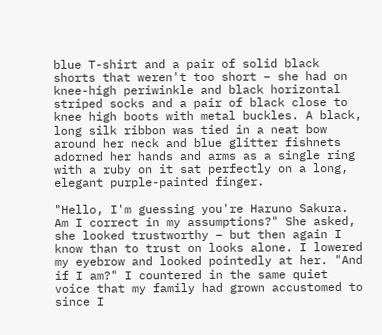blue T-shirt and a pair of solid black shorts that weren't too short – she had on knee-high periwinkle and black horizontal striped socks and a pair of black close to knee high boots with metal buckles. A black, long silk ribbon was tied in a neat bow around her neck and blue glitter fishnets adorned her hands and arms as a single ring with a ruby on it sat perfectly on a long, elegant purple-painted finger.

"Hello, I'm guessing you're Haruno Sakura. Am I correct in my assumptions?" She asked, she looked trustworthy – but then again I know than to trust on looks alone. I lowered my eyebrow and looked pointedly at her. "And if I am?" I countered in the same quiet voice that my family had grown accustomed to since I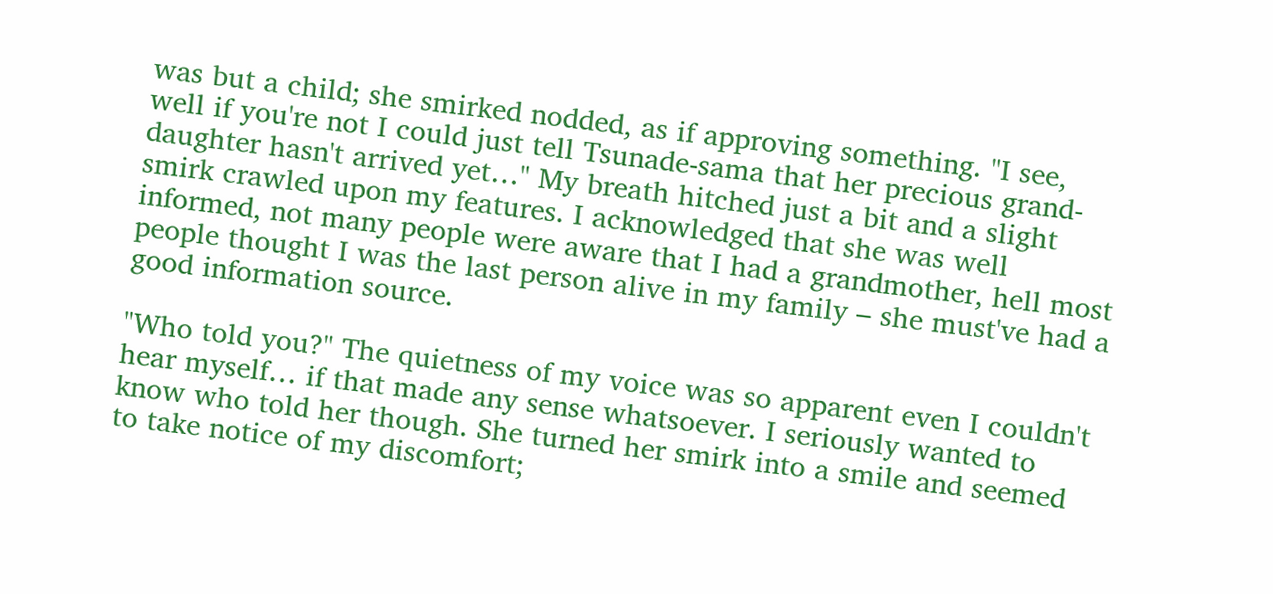was but a child; she smirked nodded, as if approving something. "I see, well if you're not I could just tell Tsunade-sama that her precious grand-daughter hasn't arrived yet…" My breath hitched just a bit and a slight smirk crawled upon my features. I acknowledged that she was well informed, not many people were aware that I had a grandmother, hell most people thought I was the last person alive in my family – she must've had a good information source.

"Who told you?" The quietness of my voice was so apparent even I couldn't hear myself… if that made any sense whatsoever. I seriously wanted to know who told her though. She turned her smirk into a smile and seemed to take notice of my discomfort;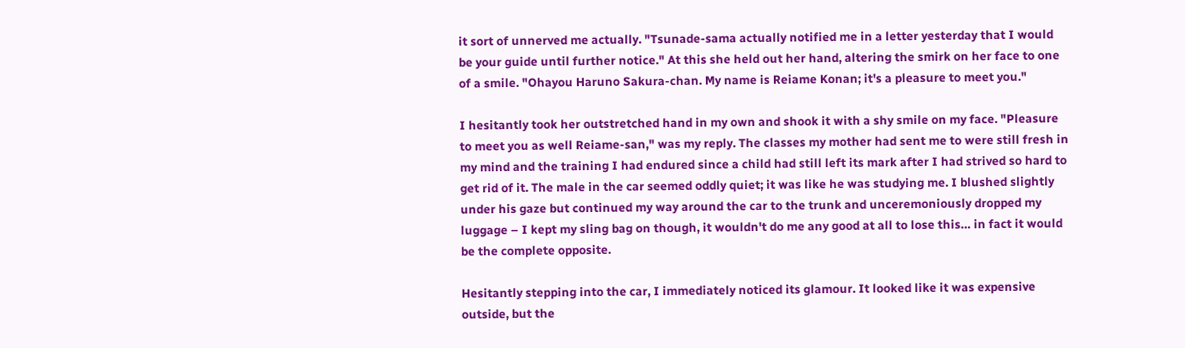it sort of unnerved me actually. "Tsunade-sama actually notified me in a letter yesterday that I would be your guide until further notice." At this she held out her hand, altering the smirk on her face to one of a smile. "Ohayou Haruno Sakura-chan. My name is Reiame Konan; it's a pleasure to meet you."

I hesitantly took her outstretched hand in my own and shook it with a shy smile on my face. "Pleasure to meet you as well Reiame-san," was my reply. The classes my mother had sent me to were still fresh in my mind and the training I had endured since a child had still left its mark after I had strived so hard to get rid of it. The male in the car seemed oddly quiet; it was like he was studying me. I blushed slightly under his gaze but continued my way around the car to the trunk and unceremoniously dropped my luggage – I kept my sling bag on though, it wouldn't do me any good at all to lose this… in fact it would be the complete opposite.

Hesitantly stepping into the car, I immediately noticed its glamour. It looked like it was expensive outside, but the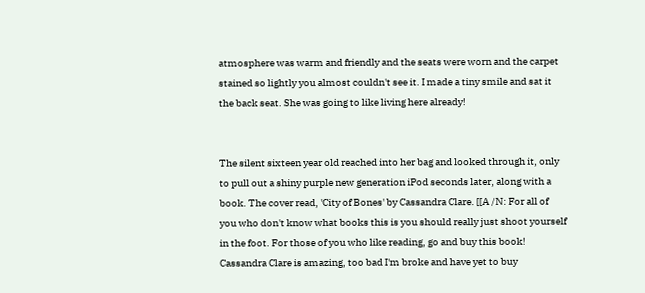atmosphere was warm and friendly and the seats were worn and the carpet stained so lightly you almost couldn't see it. I made a tiny smile and sat it the back seat. She was going to like living here already!


The silent sixteen year old reached into her bag and looked through it, only to pull out a shiny purple new generation iPod seconds later, along with a book. The cover read, 'City of Bones' by Cassandra Clare. [[A /N: For all of you who don't know what books this is you should really just shoot yourself in the foot. For those of you who like reading, go and buy this book! Cassandra Clare is amazing, too bad I'm broke and have yet to buy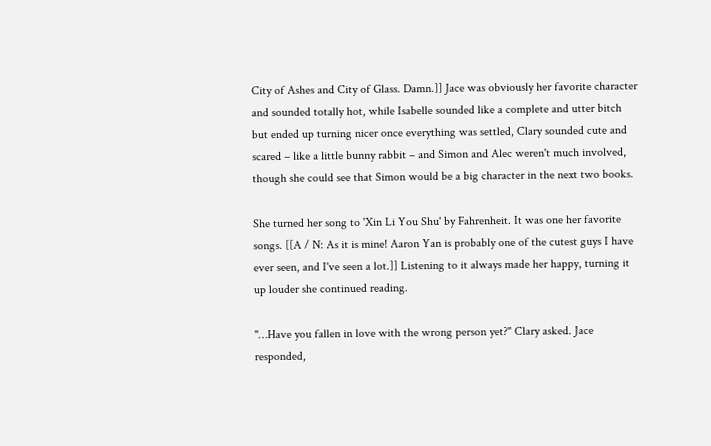City of Ashes and City of Glass. Damn.]] Jace was obviously her favorite character and sounded totally hot, while Isabelle sounded like a complete and utter bitch but ended up turning nicer once everything was settled, Clary sounded cute and scared – like a little bunny rabbit – and Simon and Alec weren't much involved, though she could see that Simon would be a big character in the next two books.

She turned her song to 'Xin Li You Shu' by Fahrenheit. It was one her favorite songs. [[A / N: As it is mine! Aaron Yan is probably one of the cutest guys I have ever seen, and I've seen a lot.]] Listening to it always made her happy, turning it up louder she continued reading.

"…Have you fallen in love with the wrong person yet?" Clary asked. Jace responded,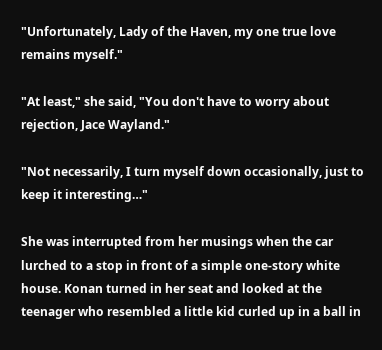"Unfortunately, Lady of the Haven, my one true love remains myself."

"At least," she said, "You don't have to worry about rejection, Jace Wayland."

"Not necessarily, I turn myself down occasionally, just to keep it interesting…"

She was interrupted from her musings when the car lurched to a stop in front of a simple one-story white house. Konan turned in her seat and looked at the teenager who resembled a little kid curled up in a ball in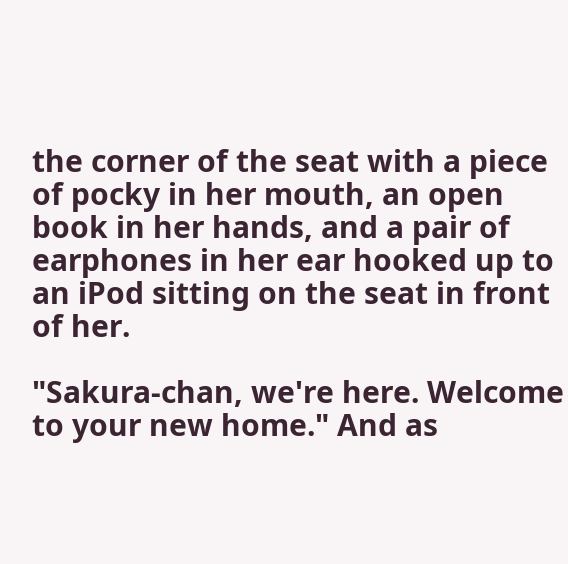the corner of the seat with a piece of pocky in her mouth, an open book in her hands, and a pair of earphones in her ear hooked up to an iPod sitting on the seat in front of her.

"Sakura-chan, we're here. Welcome to your new home." And as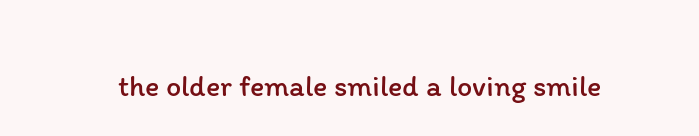the older female smiled a loving smile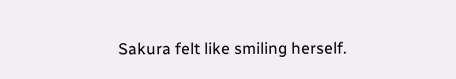Sakura felt like smiling herself.